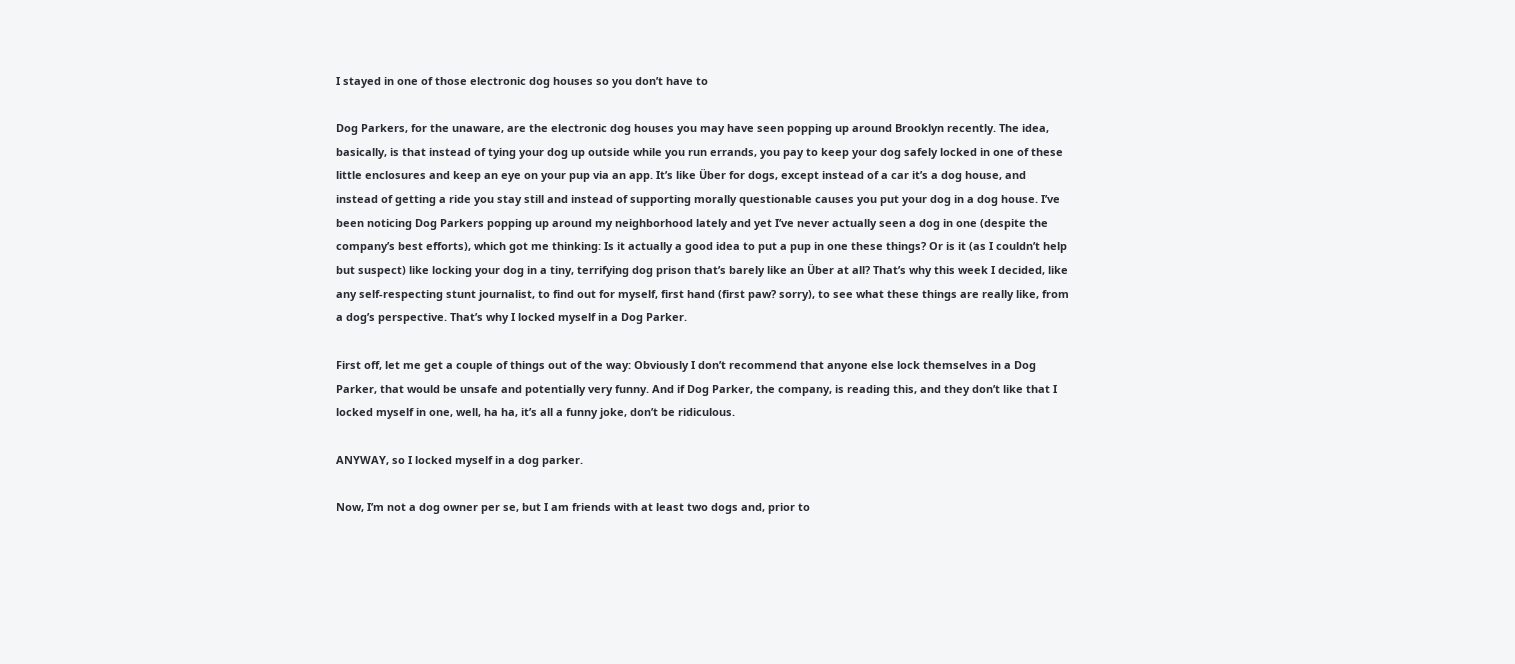I stayed in one of those electronic dog houses so you don’t have to

Dog Parkers, for the unaware, are the electronic dog houses you may have seen popping up around Brooklyn recently. The idea, basically, is that instead of tying your dog up outside while you run errands, you pay to keep your dog safely locked in one of these little enclosures and keep an eye on your pup via an app. It’s like Über for dogs, except instead of a car it’s a dog house, and instead of getting a ride you stay still and instead of supporting morally questionable causes you put your dog in a dog house. I’ve been noticing Dog Parkers popping up around my neighborhood lately and yet I’ve never actually seen a dog in one (despite the company’s best efforts), which got me thinking: Is it actually a good idea to put a pup in one these things? Or is it (as I couldn’t help but suspect) like locking your dog in a tiny, terrifying dog prison that’s barely like an Über at all? That’s why this week I decided, like any self-respecting stunt journalist, to find out for myself, first hand (first paw? sorry), to see what these things are really like, from a dog’s perspective. That’s why I locked myself in a Dog Parker.

First off, let me get a couple of things out of the way: Obviously I don’t recommend that anyone else lock themselves in a Dog Parker, that would be unsafe and potentially very funny. And if Dog Parker, the company, is reading this, and they don’t like that I locked myself in one, well, ha ha, it’s all a funny joke, don’t be ridiculous.

ANYWAY, so I locked myself in a dog parker.

Now, I’m not a dog owner per se, but I am friends with at least two dogs and, prior to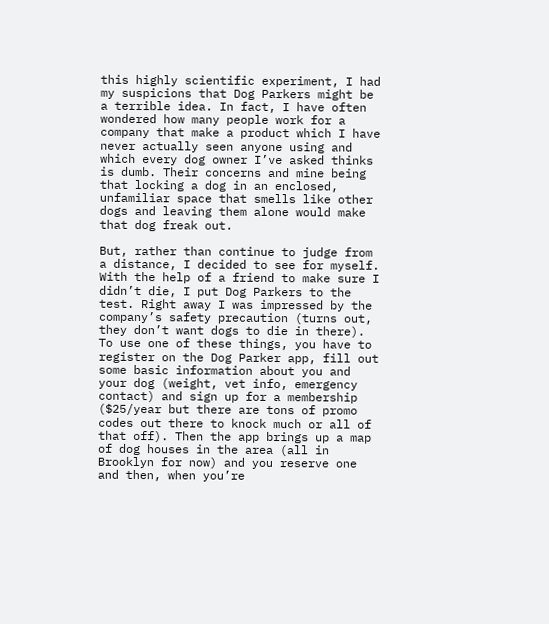this highly scientific experiment, I had my suspicions that Dog Parkers might be a terrible idea. In fact, I have often wondered how many people work for a company that make a product which I have never actually seen anyone using and which every dog owner I’ve asked thinks is dumb. Their concerns and mine being that locking a dog in an enclosed, unfamiliar space that smells like other dogs and leaving them alone would make that dog freak out.

But, rather than continue to judge from a distance, I decided to see for myself. With the help of a friend to make sure I didn’t die, I put Dog Parkers to the test. Right away I was impressed by the company’s safety precaution (turns out, they don’t want dogs to die in there). To use one of these things, you have to register on the Dog Parker app, fill out some basic information about you and your dog (weight, vet info, emergency contact) and sign up for a membership ($25/year but there are tons of promo codes out there to knock much or all of that off). Then the app brings up a map of dog houses in the area (all in Brooklyn for now) and you reserve one and then, when you’re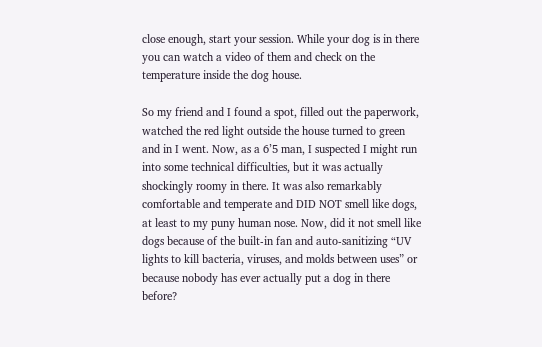close enough, start your session. While your dog is in there you can watch a video of them and check on the temperature inside the dog house.

So my friend and I found a spot, filled out the paperwork, watched the red light outside the house turned to green and in I went. Now, as a 6’5 man, I suspected I might run into some technical difficulties, but it was actually shockingly roomy in there. It was also remarkably comfortable and temperate and DID NOT smell like dogs, at least to my puny human nose. Now, did it not smell like dogs because of the built-in fan and auto-sanitizing “UV lights to kill bacteria, viruses, and molds between uses” or because nobody has ever actually put a dog in there before?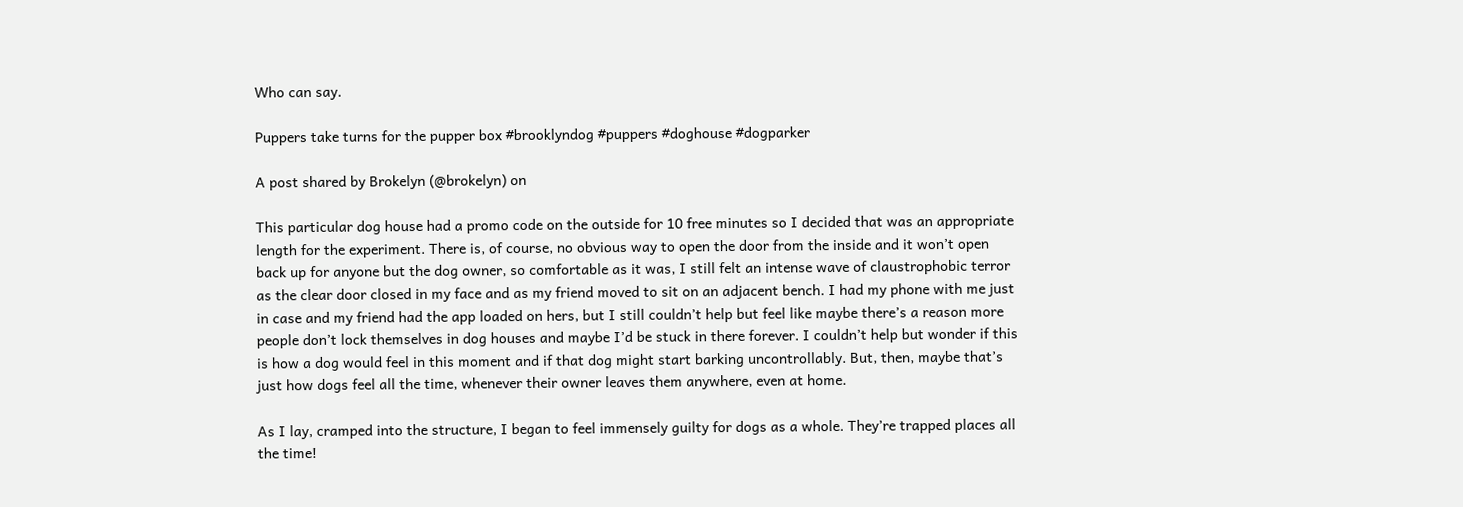Who can say.

Puppers take turns for the pupper box #brooklyndog #puppers #doghouse #dogparker

A post shared by Brokelyn (@brokelyn) on

This particular dog house had a promo code on the outside for 10 free minutes so I decided that was an appropriate length for the experiment. There is, of course, no obvious way to open the door from the inside and it won’t open back up for anyone but the dog owner, so comfortable as it was, I still felt an intense wave of claustrophobic terror as the clear door closed in my face and as my friend moved to sit on an adjacent bench. I had my phone with me just in case and my friend had the app loaded on hers, but I still couldn’t help but feel like maybe there’s a reason more people don’t lock themselves in dog houses and maybe I’d be stuck in there forever. I couldn’t help but wonder if this is how a dog would feel in this moment and if that dog might start barking uncontrollably. But, then, maybe that’s just how dogs feel all the time, whenever their owner leaves them anywhere, even at home.

As I lay, cramped into the structure, I began to feel immensely guilty for dogs as a whole. They’re trapped places all the time!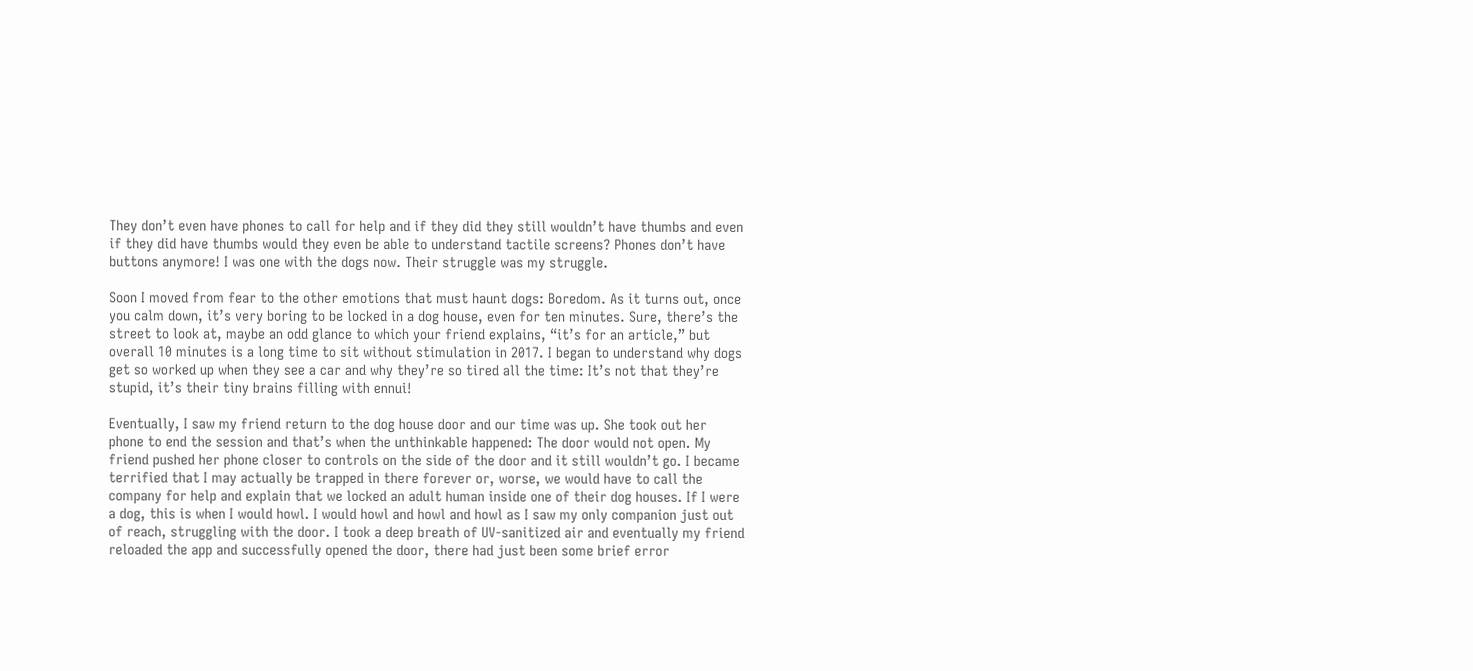They don’t even have phones to call for help and if they did they still wouldn’t have thumbs and even if they did have thumbs would they even be able to understand tactile screens? Phones don’t have buttons anymore! I was one with the dogs now. Their struggle was my struggle.

Soon I moved from fear to the other emotions that must haunt dogs: Boredom. As it turns out, once you calm down, it’s very boring to be locked in a dog house, even for ten minutes. Sure, there’s the street to look at, maybe an odd glance to which your friend explains, “it’s for an article,” but overall 10 minutes is a long time to sit without stimulation in 2017. I began to understand why dogs get so worked up when they see a car and why they’re so tired all the time: It’s not that they’re stupid, it’s their tiny brains filling with ennui!

Eventually, I saw my friend return to the dog house door and our time was up. She took out her phone to end the session and that’s when the unthinkable happened: The door would not open. My friend pushed her phone closer to controls on the side of the door and it still wouldn’t go. I became terrified that I may actually be trapped in there forever or, worse, we would have to call the company for help and explain that we locked an adult human inside one of their dog houses. If I were a dog, this is when I would howl. I would howl and howl and howl as I saw my only companion just out of reach, struggling with the door. I took a deep breath of UV-sanitized air and eventually my friend reloaded the app and successfully opened the door, there had just been some brief error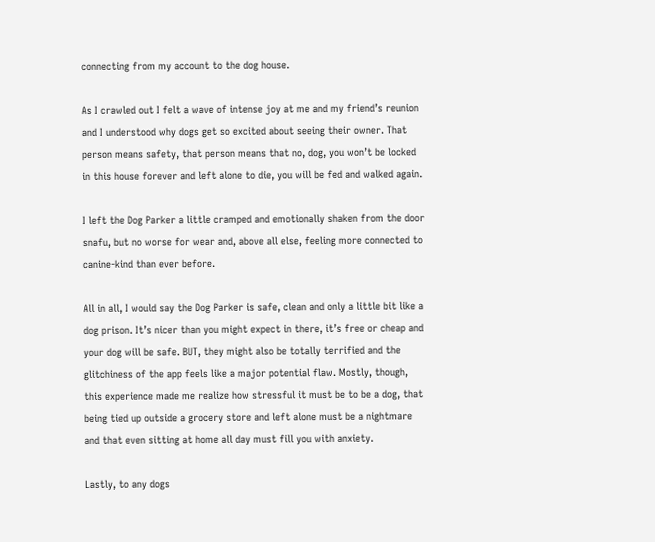connecting from my account to the dog house.

As I crawled out I felt a wave of intense joy at me and my friend’s reunion and I understood why dogs get so excited about seeing their owner. That person means safety, that person means that no, dog, you won’t be locked in this house forever and left alone to die, you will be fed and walked again.

I left the Dog Parker a little cramped and emotionally shaken from the door snafu, but no worse for wear and, above all else, feeling more connected to canine-kind than ever before.

All in all, I would say the Dog Parker is safe, clean and only a little bit like a dog prison. It’s nicer than you might expect in there, it’s free or cheap and your dog will be safe. BUT, they might also be totally terrified and the glitchiness of the app feels like a major potential flaw. Mostly, though, this experience made me realize how stressful it must be to be a dog, that being tied up outside a grocery store and left alone must be a nightmare and that even sitting at home all day must fill you with anxiety.

Lastly, to any dogs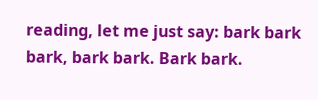reading, let me just say: bark bark bark, bark bark. Bark bark.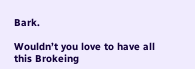Bark.

Wouldn’t you love to have all this Brokeing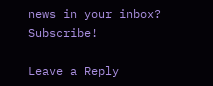news in your inbox? Subscribe!

Leave a Reply